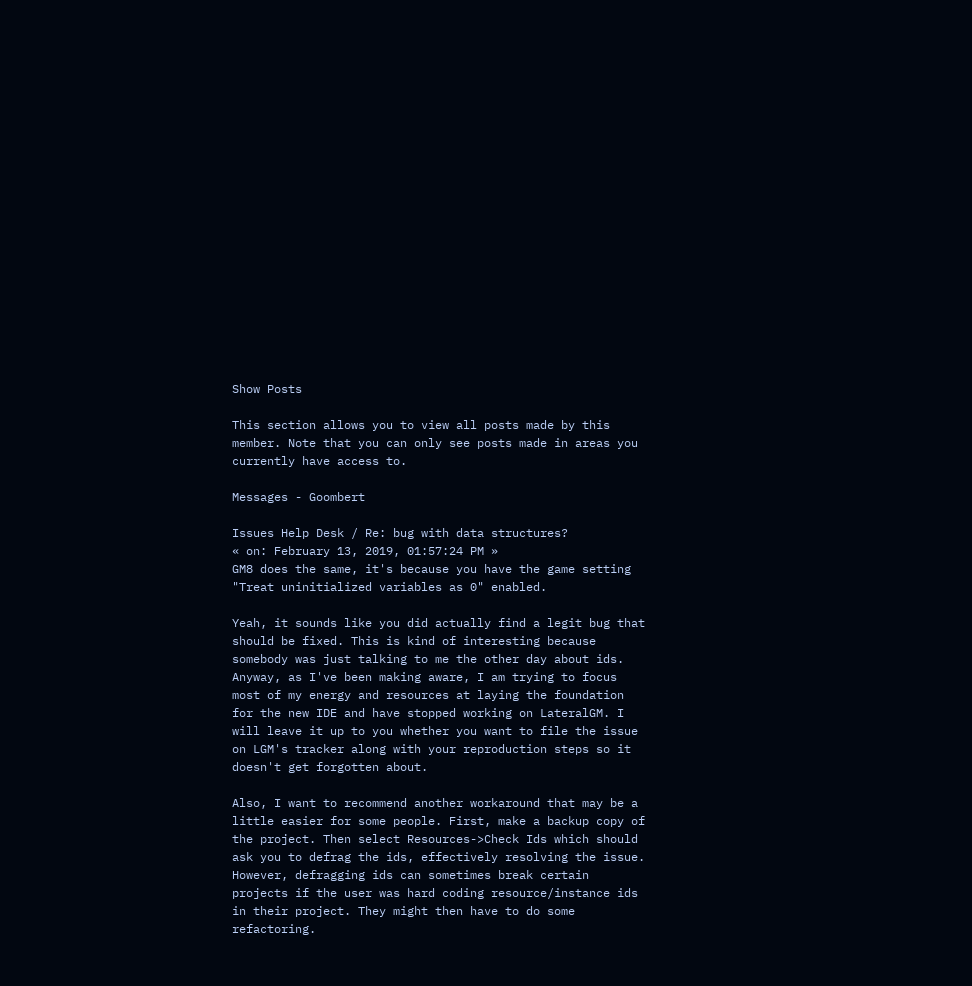Show Posts

This section allows you to view all posts made by this member. Note that you can only see posts made in areas you currently have access to.

Messages - Goombert

Issues Help Desk / Re: bug with data structures?
« on: February 13, 2019, 01:57:24 PM »
GM8 does the same, it's because you have the game setting "Treat uninitialized variables as 0" enabled.

Yeah, it sounds like you did actually find a legit bug that should be fixed. This is kind of interesting because somebody was just talking to me the other day about ids. Anyway, as I've been making aware, I am trying to focus most of my energy and resources at laying the foundation for the new IDE and have stopped working on LateralGM. I will leave it up to you whether you want to file the issue on LGM's tracker along with your reproduction steps so it doesn't get forgotten about.

Also, I want to recommend another workaround that may be a little easier for some people. First, make a backup copy of the project. Then select Resources->Check Ids which should ask you to defrag the ids, effectively resolving the issue. However, defragging ids can sometimes break certain projects if the user was hard coding resource/instance ids in their project. They might then have to do some refactoring.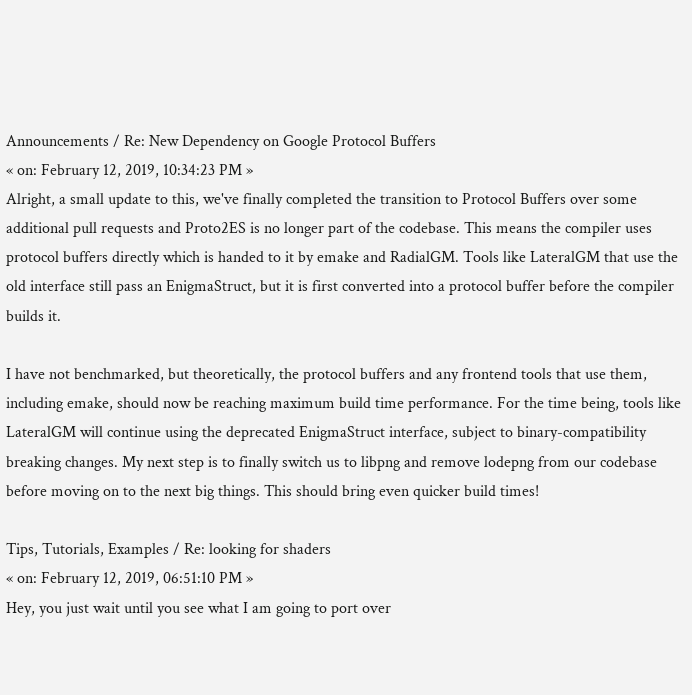Announcements / Re: New Dependency on Google Protocol Buffers
« on: February 12, 2019, 10:34:23 PM »
Alright, a small update to this, we've finally completed the transition to Protocol Buffers over some additional pull requests and Proto2ES is no longer part of the codebase. This means the compiler uses protocol buffers directly which is handed to it by emake and RadialGM. Tools like LateralGM that use the old interface still pass an EnigmaStruct, but it is first converted into a protocol buffer before the compiler builds it.

I have not benchmarked, but theoretically, the protocol buffers and any frontend tools that use them, including emake, should now be reaching maximum build time performance. For the time being, tools like LateralGM will continue using the deprecated EnigmaStruct interface, subject to binary-compatibility breaking changes. My next step is to finally switch us to libpng and remove lodepng from our codebase before moving on to the next big things. This should bring even quicker build times!

Tips, Tutorials, Examples / Re: looking for shaders
« on: February 12, 2019, 06:51:10 PM »
Hey, you just wait until you see what I am going to port over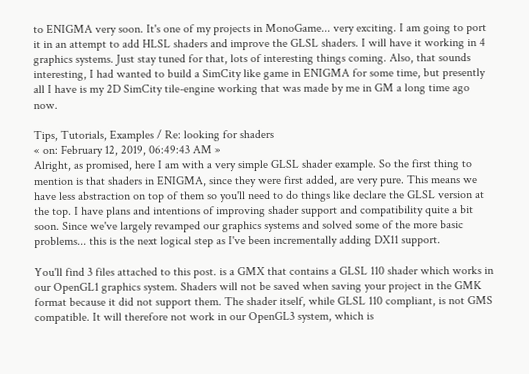to ENIGMA very soon. It's one of my projects in MonoGame... very exciting. I am going to port it in an attempt to add HLSL shaders and improve the GLSL shaders. I will have it working in 4 graphics systems. Just stay tuned for that, lots of interesting things coming. Also, that sounds interesting, I had wanted to build a SimCity like game in ENIGMA for some time, but presently all I have is my 2D SimCity tile-engine working that was made by me in GM a long time ago now.

Tips, Tutorials, Examples / Re: looking for shaders
« on: February 12, 2019, 06:49:43 AM »
Alright, as promised, here I am with a very simple GLSL shader example. So the first thing to mention is that shaders in ENIGMA, since they were first added, are very pure. This means we have less abstraction on top of them so you'll need to do things like declare the GLSL version at the top. I have plans and intentions of improving shader support and compatibility quite a bit soon. Since we've largely revamped our graphics systems and solved some of the more basic problems... this is the next logical step as I've been incrementally adding DX11 support.

You'll find 3 files attached to this post. is a GMX that contains a GLSL 110 shader which works in our OpenGL1 graphics system. Shaders will not be saved when saving your project in the GMK format because it did not support them. The shader itself, while GLSL 110 compliant, is not GMS compatible. It will therefore not work in our OpenGL3 system, which is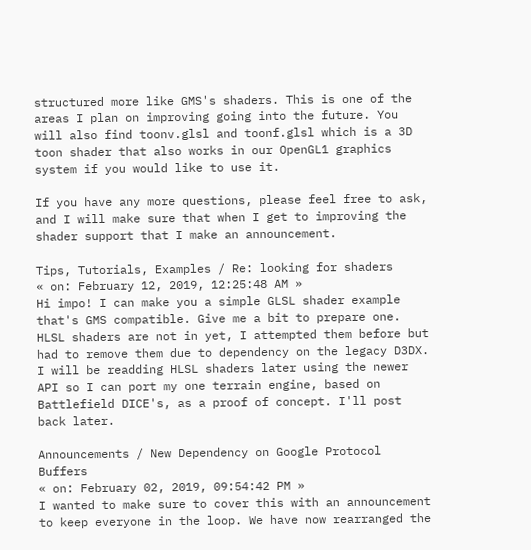structured more like GMS's shaders. This is one of the areas I plan on improving going into the future. You will also find toonv.glsl and toonf.glsl which is a 3D toon shader that also works in our OpenGL1 graphics system if you would like to use it.

If you have any more questions, please feel free to ask, and I will make sure that when I get to improving the shader support that I make an announcement.

Tips, Tutorials, Examples / Re: looking for shaders
« on: February 12, 2019, 12:25:48 AM »
Hi impo! I can make you a simple GLSL shader example that's GMS compatible. Give me a bit to prepare one. HLSL shaders are not in yet, I attempted them before but had to remove them due to dependency on the legacy D3DX. I will be readding HLSL shaders later using the newer API so I can port my one terrain engine, based on Battlefield DICE's, as a proof of concept. I'll post back later.

Announcements / New Dependency on Google Protocol Buffers
« on: February 02, 2019, 09:54:42 PM »
I wanted to make sure to cover this with an announcement to keep everyone in the loop. We have now rearranged the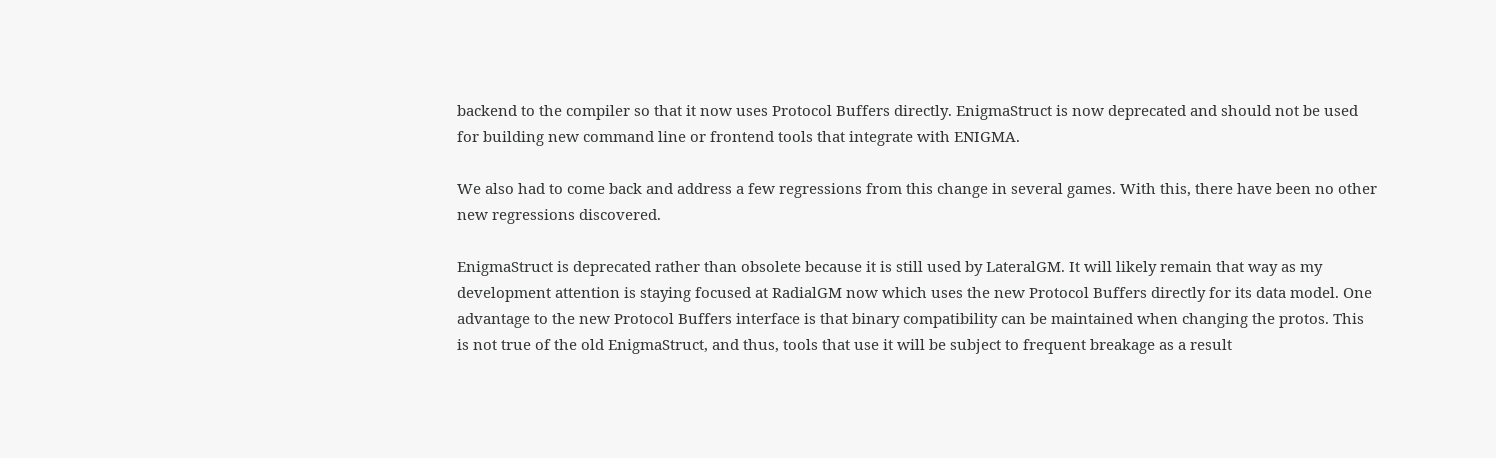backend to the compiler so that it now uses Protocol Buffers directly. EnigmaStruct is now deprecated and should not be used for building new command line or frontend tools that integrate with ENIGMA.

We also had to come back and address a few regressions from this change in several games. With this, there have been no other new regressions discovered.

EnigmaStruct is deprecated rather than obsolete because it is still used by LateralGM. It will likely remain that way as my development attention is staying focused at RadialGM now which uses the new Protocol Buffers directly for its data model. One advantage to the new Protocol Buffers interface is that binary compatibility can be maintained when changing the protos. This is not true of the old EnigmaStruct, and thus, tools that use it will be subject to frequent breakage as a result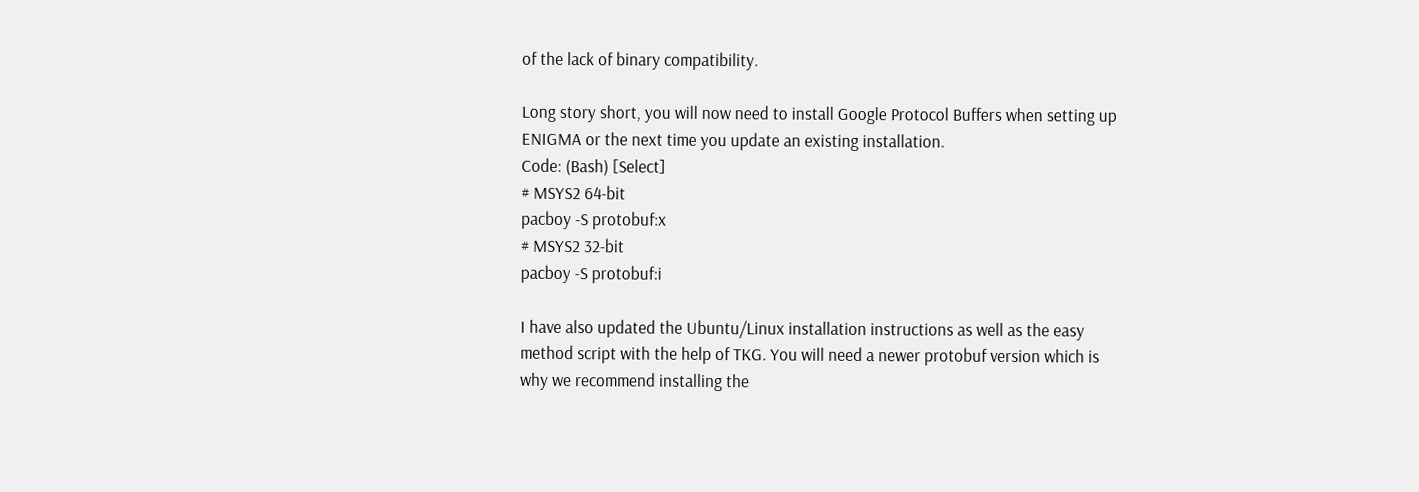of the lack of binary compatibility.

Long story short, you will now need to install Google Protocol Buffers when setting up ENIGMA or the next time you update an existing installation.
Code: (Bash) [Select]
# MSYS2 64-bit
pacboy -S protobuf:x
# MSYS2 32-bit
pacboy -S protobuf:i

I have also updated the Ubuntu/Linux installation instructions as well as the easy method script with the help of TKG. You will need a newer protobuf version which is why we recommend installing the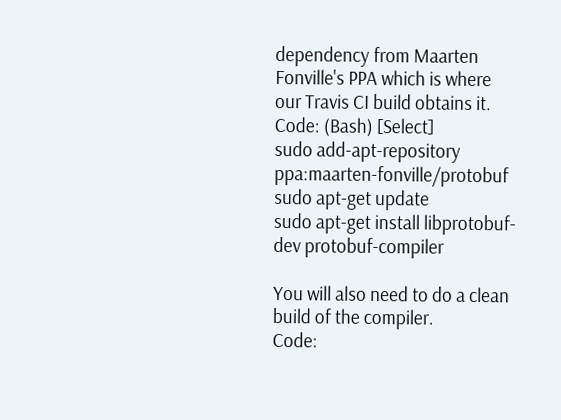dependency from Maarten Fonville's PPA which is where our Travis CI build obtains it.
Code: (Bash) [Select]
sudo add-apt-repository ppa:maarten-fonville/protobuf
sudo apt-get update
sudo apt-get install libprotobuf-dev protobuf-compiler

You will also need to do a clean build of the compiler.
Code: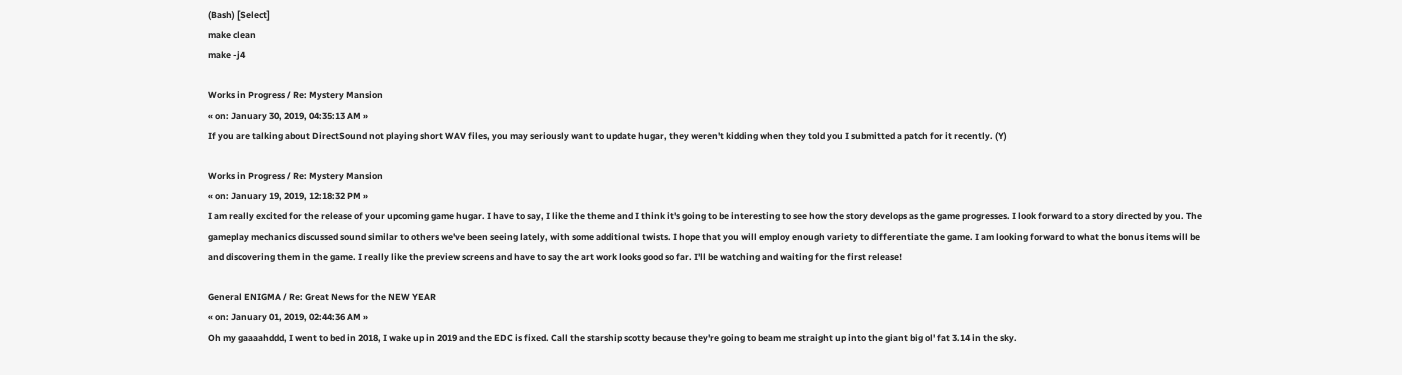(Bash) [Select]
make clean
make -j4

Works in Progress / Re: Mystery Mansion
« on: January 30, 2019, 04:35:13 AM »
If you are talking about DirectSound not playing short WAV files, you may seriously want to update hugar, they weren't kidding when they told you I submitted a patch for it recently. (Y)

Works in Progress / Re: Mystery Mansion
« on: January 19, 2019, 12:18:32 PM »
I am really excited for the release of your upcoming game hugar. I have to say, I like the theme and I think it's going to be interesting to see how the story develops as the game progresses. I look forward to a story directed by you. The gameplay mechanics discussed sound similar to others we've been seeing lately, with some additional twists. I hope that you will employ enough variety to differentiate the game. I am looking forward to what the bonus items will be and discovering them in the game. I really like the preview screens and have to say the art work looks good so far. I'll be watching and waiting for the first release!

General ENIGMA / Re: Great News for the NEW YEAR
« on: January 01, 2019, 02:44:36 AM »
Oh my gaaaahddd, I went to bed in 2018, I wake up in 2019 and the EDC is fixed. Call the starship scotty because they're going to beam me straight up into the giant big ol' fat 3.14 in the sky.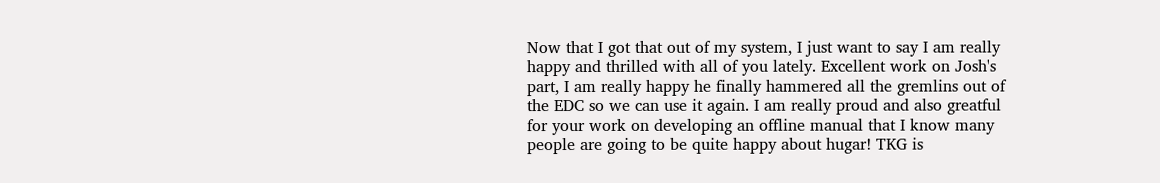Now that I got that out of my system, I just want to say I am really happy and thrilled with all of you lately. Excellent work on Josh's part, I am really happy he finally hammered all the gremlins out of the EDC so we can use it again. I am really proud and also greatful for your work on developing an offline manual that I know many people are going to be quite happy about hugar! TKG is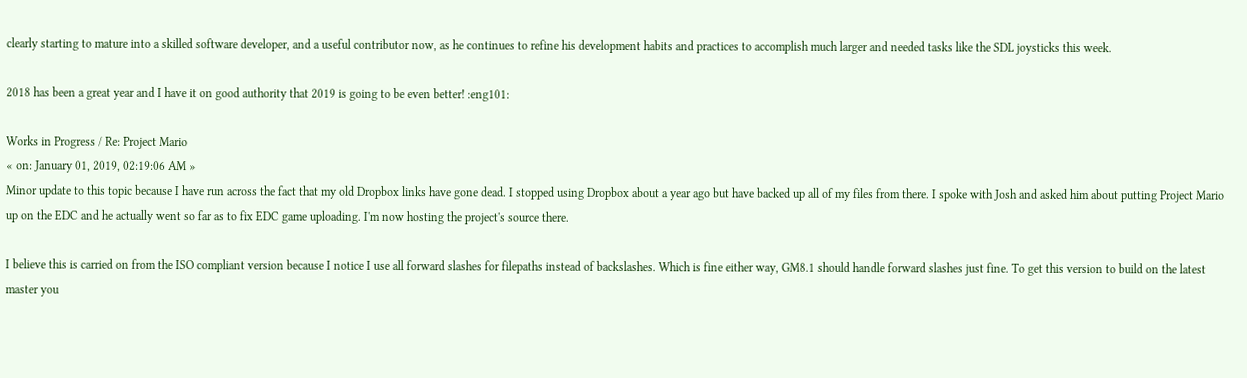clearly starting to mature into a skilled software developer, and a useful contributor now, as he continues to refine his development habits and practices to accomplish much larger and needed tasks like the SDL joysticks this week.

2018 has been a great year and I have it on good authority that 2019 is going to be even better! :eng101:

Works in Progress / Re: Project Mario
« on: January 01, 2019, 02:19:06 AM »
Minor update to this topic because I have run across the fact that my old Dropbox links have gone dead. I stopped using Dropbox about a year ago but have backed up all of my files from there. I spoke with Josh and asked him about putting Project Mario up on the EDC and he actually went so far as to fix EDC game uploading. I'm now hosting the project's source there.

I believe this is carried on from the ISO compliant version because I notice I use all forward slashes for filepaths instead of backslashes. Which is fine either way, GM8.1 should handle forward slashes just fine. To get this version to build on the latest master you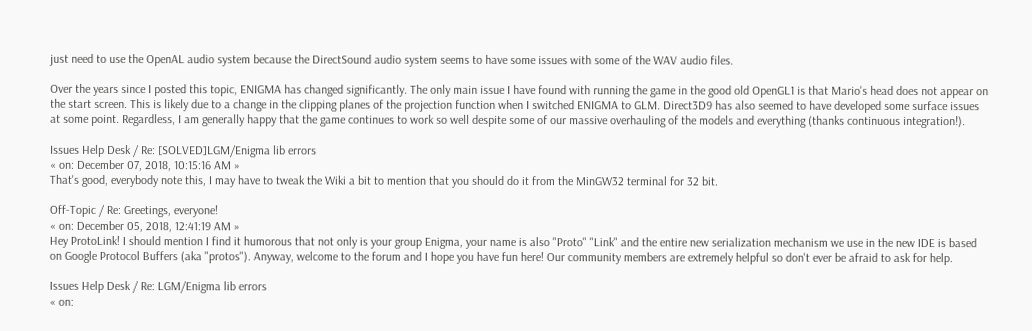just need to use the OpenAL audio system because the DirectSound audio system seems to have some issues with some of the WAV audio files.

Over the years since I posted this topic, ENIGMA has changed significantly. The only main issue I have found with running the game in the good old OpenGL1 is that Mario's head does not appear on the start screen. This is likely due to a change in the clipping planes of the projection function when I switched ENIGMA to GLM. Direct3D9 has also seemed to have developed some surface issues at some point. Regardless, I am generally happy that the game continues to work so well despite some of our massive overhauling of the models and everything (thanks continuous integration!).

Issues Help Desk / Re: [SOLVED]LGM/Enigma lib errors
« on: December 07, 2018, 10:15:16 AM »
That's good, everybody note this, I may have to tweak the Wiki a bit to mention that you should do it from the MinGW32 terminal for 32 bit.

Off-Topic / Re: Greetings, everyone!
« on: December 05, 2018, 12:41:19 AM »
Hey ProtoLink! I should mention I find it humorous that not only is your group Enigma, your name is also "Proto" "Link" and the entire new serialization mechanism we use in the new IDE is based on Google Protocol Buffers (aka "protos"). Anyway, welcome to the forum and I hope you have fun here! Our community members are extremely helpful so don't ever be afraid to ask for help.

Issues Help Desk / Re: LGM/Enigma lib errors
« on: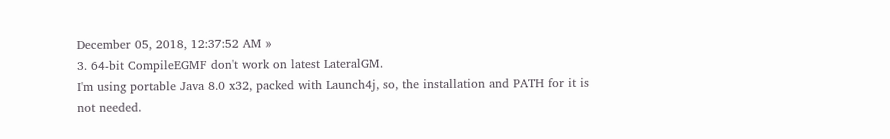December 05, 2018, 12:37:52 AM »
3. 64-bit CompileEGMF don't work on latest LateralGM.
I'm using portable Java 8.0 x32, packed with Launch4j, so, the installation and PATH for it is not needed.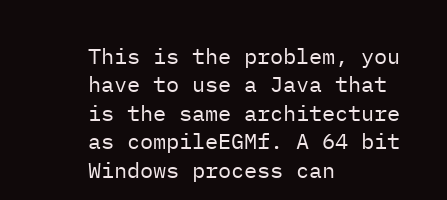This is the problem, you have to use a Java that is the same architecture as compileEGMf. A 64 bit Windows process can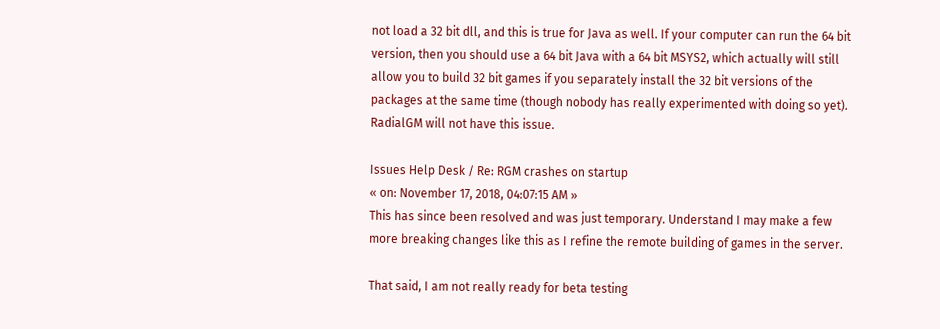not load a 32 bit dll, and this is true for Java as well. If your computer can run the 64 bit version, then you should use a 64 bit Java with a 64 bit MSYS2, which actually will still allow you to build 32 bit games if you separately install the 32 bit versions of the packages at the same time (though nobody has really experimented with doing so yet). RadialGM will not have this issue.

Issues Help Desk / Re: RGM crashes on startup
« on: November 17, 2018, 04:07:15 AM »
This has since been resolved and was just temporary. Understand I may make a few more breaking changes like this as I refine the remote building of games in the server.

That said, I am not really ready for beta testing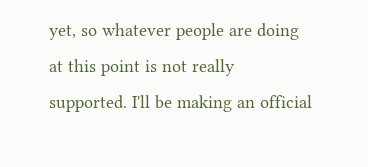yet, so whatever people are doing at this point is not really supported. I'll be making an official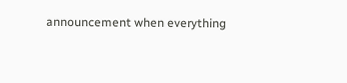announcement when everything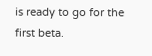is ready to go for the first beta.